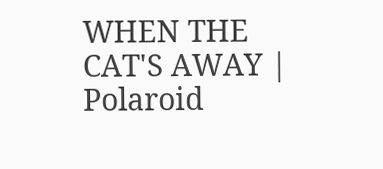WHEN THE CAT'S AWAY | Polaroid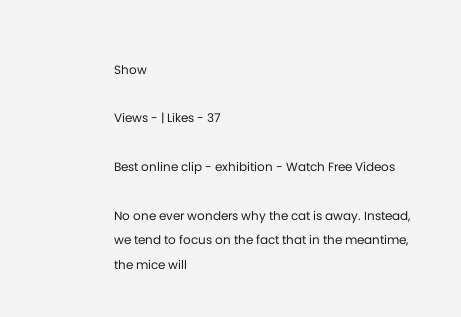Show

Views - | Likes - 37

Best online clip - exhibition - Watch Free Videos

No one ever wonders why the cat is away. Instead, we tend to focus on the fact that in the meantime, the mice will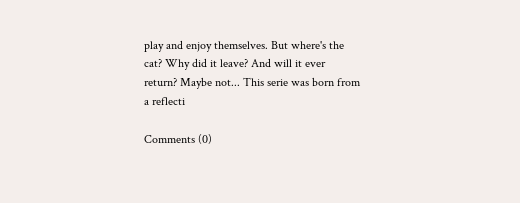play and enjoy themselves. But where's the cat? Why did it leave? And will it ever return? Maybe not... This serie was born from a reflecti

Comments (0)